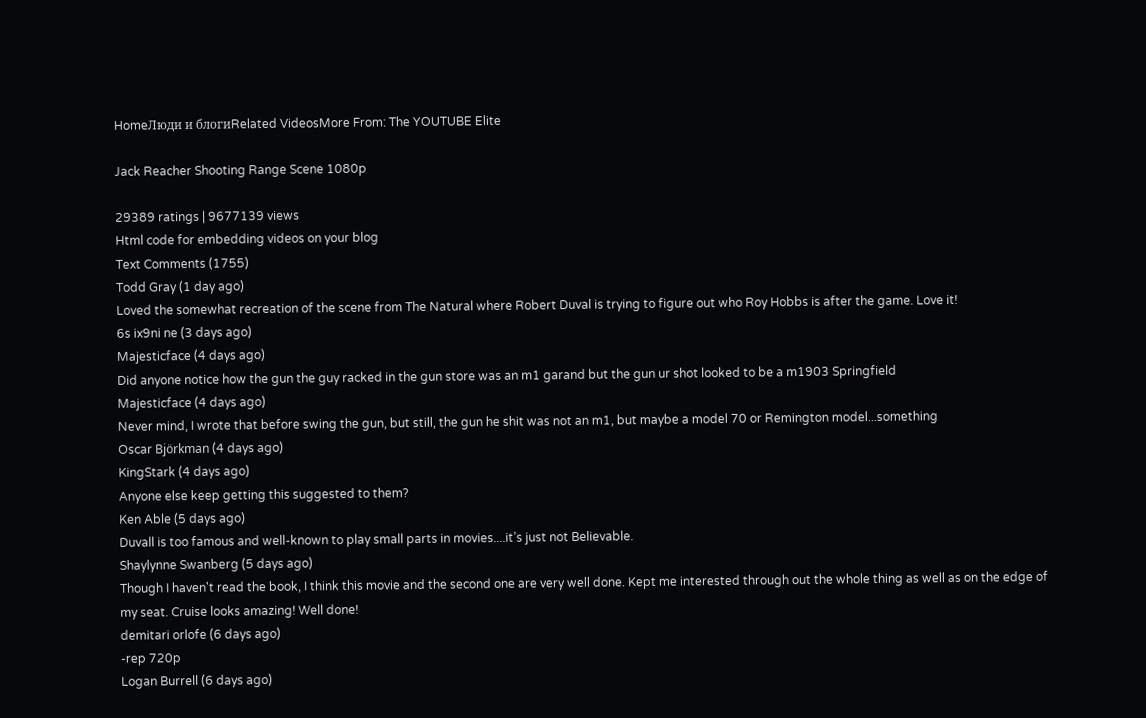HomeЛюди и блогиRelated VideosMore From: The YOUTUBE Elite

Jack Reacher Shooting Range Scene 1080p

29389 ratings | 9677139 views
Html code for embedding videos on your blog
Text Comments (1755)
Todd Gray (1 day ago)
Loved the somewhat recreation of the scene from The Natural where Robert Duval is trying to figure out who Roy Hobbs is after the game. Love it!
6s ix9ni ne (3 days ago)
Majesticface (4 days ago)
Did anyone notice how the gun the guy racked in the gun store was an m1 garand but the gun ur shot looked to be a m1903 Springfield
Majesticface (4 days ago)
Never mind, I wrote that before swing the gun, but still, the gun he shit was not an m1, but maybe a model 70 or Remington model...something
Oscar Björkman (4 days ago)
KingStark (4 days ago)
Anyone else keep getting this suggested to them?
Ken Able (5 days ago)
Duvall is too famous and well-known to play small parts in movies....it’s just not Believable.
Shaylynne Swanberg (5 days ago)
Though I haven't read the book, I think this movie and the second one are very well done. Kept me interested through out the whole thing as well as on the edge of my seat. Cruise looks amazing! Well done!
demitari orlofe (6 days ago)
-rep 720p
Logan Burrell (6 days ago)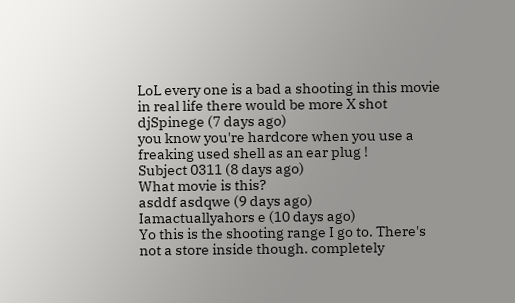LoL every one is a bad a shooting in this movie in real life there would be more X shot
djSpinege (7 days ago)
you know you're hardcore when you use a freaking used shell as an ear plug !
Subject 0311 (8 days ago)
What movie is this?
asddf asdqwe (9 days ago)
Iamactuallyahors e (10 days ago)
Yo this is the shooting range I go to. There's not a store inside though. completely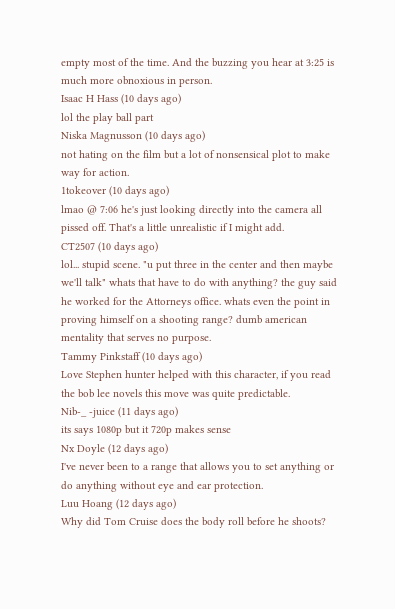empty most of the time. And the buzzing you hear at 3:25 is much more obnoxious in person.
Isaac H Hass (10 days ago)
lol the play ball part
Niska Magnusson (10 days ago)
not hating on the film but a lot of nonsensical plot to make way for action.
1tokeover (10 days ago)
lmao @ 7:06 he's just looking directly into the camera all pissed off. That's a little unrealistic if I might add.
CT2507 (10 days ago)
lol... stupid scene. "u put three in the center and then maybe we'll talk" whats that have to do with anything? the guy said he worked for the Attorneys office. whats even the point in proving himself on a shooting range? dumb american mentality that serves no purpose.
Tammy Pinkstaff (10 days ago)
Love Stephen hunter helped with this character, if you read the bob lee novels this move was quite predictable.
Nib-_ -juice (11 days ago)
its says 1080p but it 720p makes sense
Nx Doyle (12 days ago)
I've never been to a range that allows you to set anything or do anything without eye and ear protection.
Luu Hoang (12 days ago)
Why did Tom Cruise does the body roll before he shoots?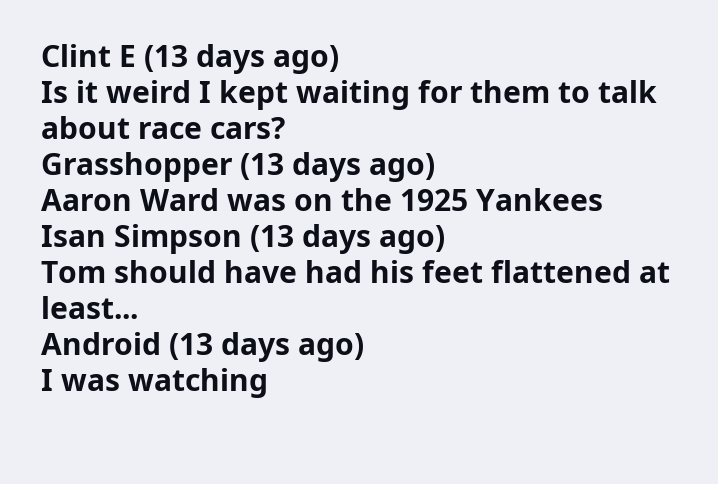Clint E (13 days ago)
Is it weird I kept waiting for them to talk about race cars?
Grasshopper (13 days ago)
Aaron Ward was on the 1925 Yankees
Isan Simpson (13 days ago)
Tom should have had his feet flattened at least...
Android (13 days ago)
I was watching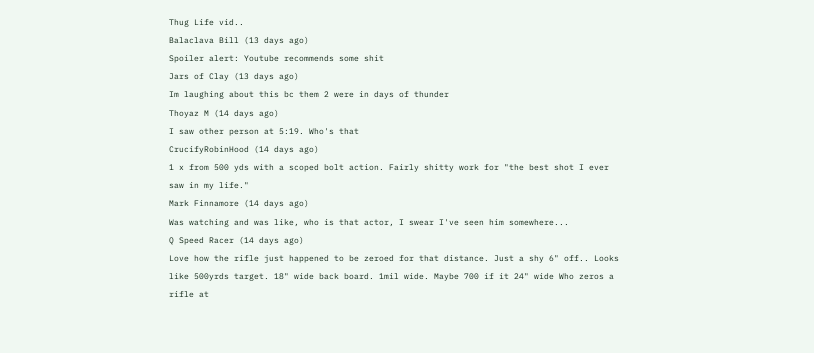Thug Life vid..
Balaclava Bill (13 days ago)
Spoiler alert: Youtube recommends some shit
Jars of Clay (13 days ago)
Im laughing about this bc them 2 were in days of thunder
Thoyaz M (14 days ago)
I saw other person at 5:19. Who's that
CrucifyRobinHood (14 days ago)
1 x from 500 yds with a scoped bolt action. Fairly shitty work for "the best shot I ever saw in my life."
Mark Finnamore (14 days ago)
Was watching and was like, who is that actor, I swear I've seen him somewhere...
Q Speed Racer (14 days ago)
Love how the rifle just happened to be zeroed for that distance. Just a shy 6" off.. Looks like 500yrds target. 18" wide back board. 1mil wide. Maybe 700 if it 24" wide Who zeros a rifle at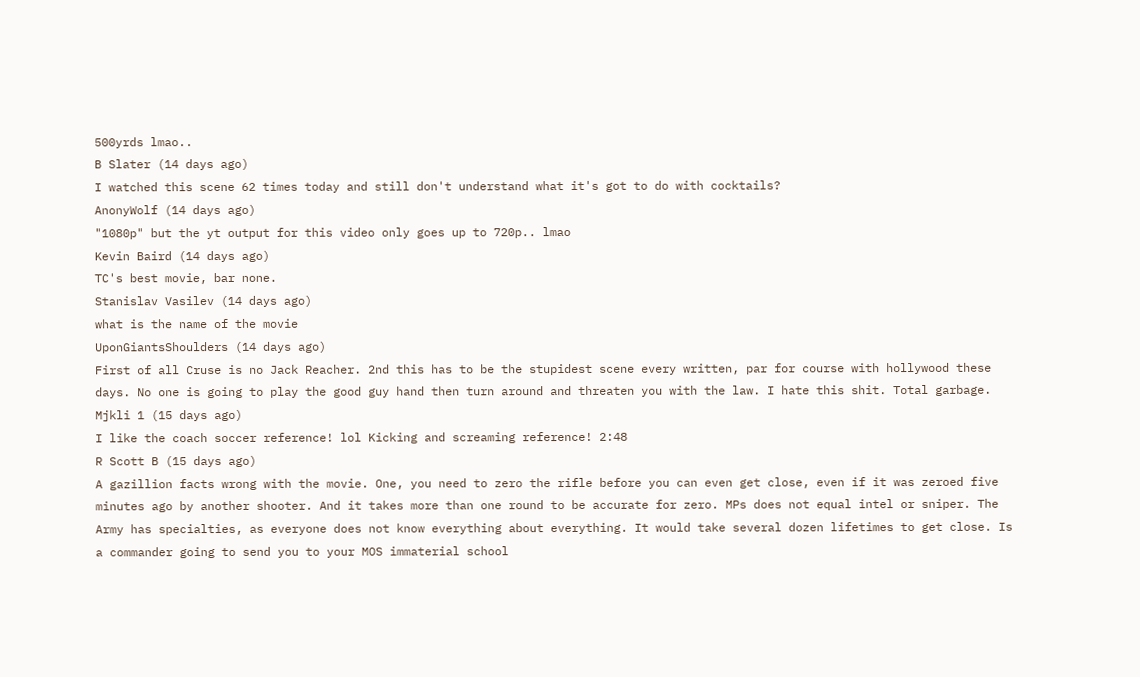500yrds lmao..
B Slater (14 days ago)
I watched this scene 62 times today and still don't understand what it's got to do with cocktails?
AnonyWolf (14 days ago)
"1080p" but the yt output for this video only goes up to 720p.. lmao
Kevin Baird (14 days ago)
TC's best movie, bar none.
Stanislav Vasilev (14 days ago)
what is the name of the movie
UponGiantsShoulders (14 days ago)
First of all Cruse is no Jack Reacher. 2nd this has to be the stupidest scene every written, par for course with hollywood these days. No one is going to play the good guy hand then turn around and threaten you with the law. I hate this shit. Total garbage.
Mjkli 1 (15 days ago)
I like the coach soccer reference! lol Kicking and screaming reference! 2:48
R Scott B (15 days ago)
A gazillion facts wrong with the movie. One, you need to zero the rifle before you can even get close, even if it was zeroed five minutes ago by another shooter. And it takes more than one round to be accurate for zero. MPs does not equal intel or sniper. The Army has specialties, as everyone does not know everything about everything. It would take several dozen lifetimes to get close. Is a commander going to send you to your MOS immaterial school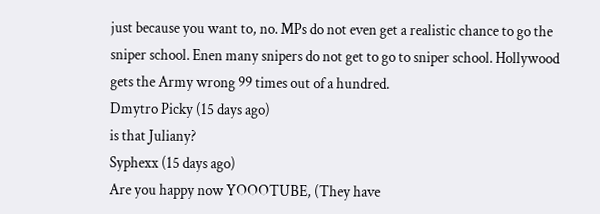just because you want to, no. MPs do not even get a realistic chance to go the sniper school. Enen many snipers do not get to go to sniper school. Hollywood gets the Army wrong 99 times out of a hundred.
Dmytro Picky (15 days ago)
is that Juliany?
Syphexx (15 days ago)
Are you happy now YOOOTUBE, (They have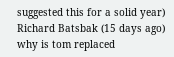suggested this for a solid year)
Richard Batsbak (15 days ago)
why is tom replaced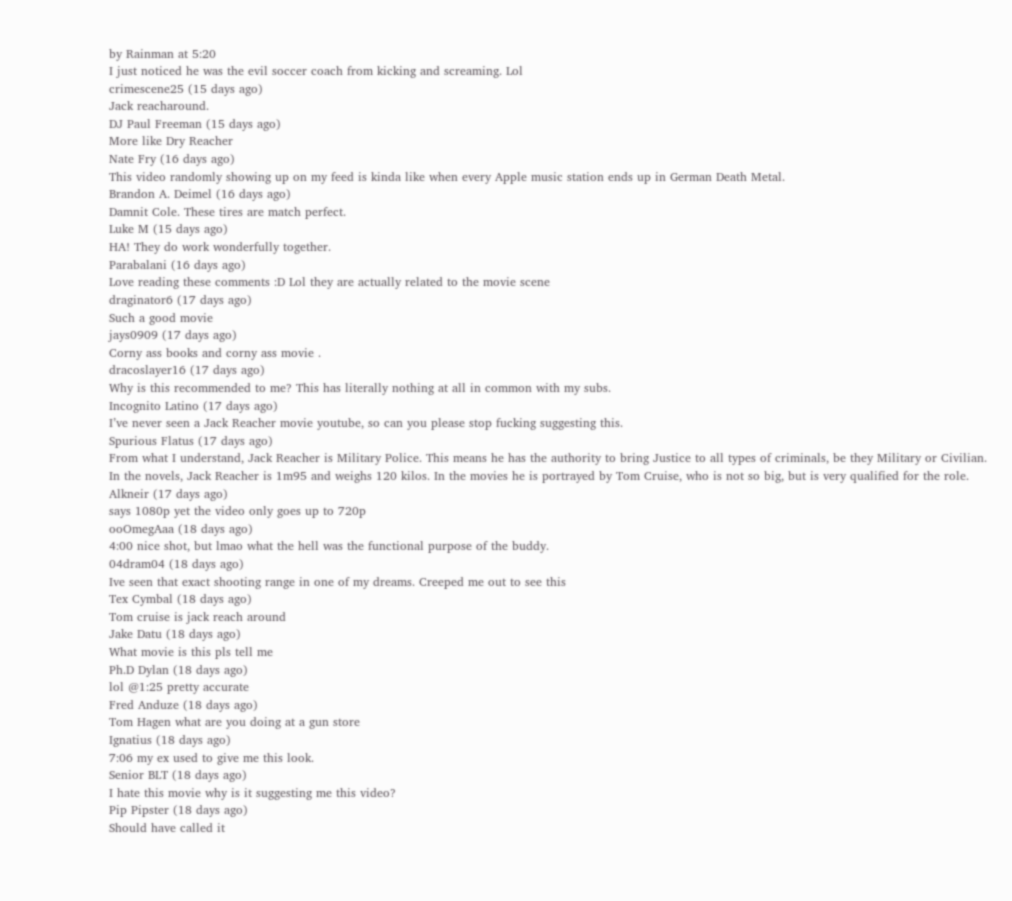by Rainman at 5:20
I just noticed he was the evil soccer coach from kicking and screaming. Lol
crimescene25 (15 days ago)
Jack reacharound.
DJ Paul Freeman (15 days ago)
More like Dry Reacher
Nate Fry (16 days ago)
This video randomly showing up on my feed is kinda like when every Apple music station ends up in German Death Metal.
Brandon A. Deimel (16 days ago)
Damnit Cole. These tires are match perfect.
Luke M (15 days ago)
HA! They do work wonderfully together.
Parabalani (16 days ago)
Love reading these comments :D Lol they are actually related to the movie scene
draginator6 (17 days ago)
Such a good movie
jays0909 (17 days ago)
Corny ass books and corny ass movie .
dracoslayer16 (17 days ago)
Why is this recommended to me? This has literally nothing at all in common with my subs.
Incognito Latino (17 days ago)
I’ve never seen a Jack Reacher movie youtube, so can you please stop fucking suggesting this.
Spurious Flatus (17 days ago)
From what I understand, Jack Reacher is Military Police. This means he has the authority to bring Justice to all types of criminals, be they Military or Civilian. In the novels, Jack Reacher is 1m95 and weighs 120 kilos. In the movies he is portrayed by Tom Cruise, who is not so big, but is very qualified for the role.
Alkneir (17 days ago)
says 1080p yet the video only goes up to 720p
ooOmegAaa (18 days ago)
4:00 nice shot, but lmao what the hell was the functional purpose of the buddy.
04dram04 (18 days ago)
Ive seen that exact shooting range in one of my dreams. Creeped me out to see this
Tex Cymbal (18 days ago)
Tom cruise is jack reach around
Jake Datu (18 days ago)
What movie is this pls tell me
Ph.D Dylan (18 days ago)
lol @1:25 pretty accurate
Fred Anduze (18 days ago)
Tom Hagen what are you doing at a gun store
Ignatius (18 days ago)
7:06 my ex used to give me this look.
Senior BLT (18 days ago)
I hate this movie why is it suggesting me this video?
Pip Pipster (18 days ago)
Should have called it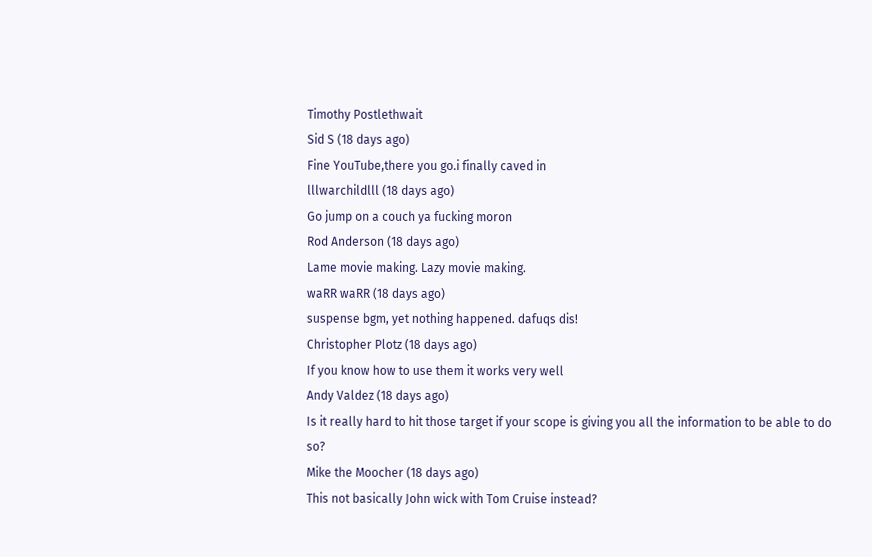Timothy Postlethwait
Sid S (18 days ago)
Fine YouTube,there you go.i finally caved in
lllwarchildlll (18 days ago)
Go jump on a couch ya fucking moron
Rod Anderson (18 days ago)
Lame movie making. Lazy movie making.
waRR waRR (18 days ago)
suspense bgm, yet nothing happened. dafuqs dis!
Christopher Plotz (18 days ago)
If you know how to use them it works very well
Andy Valdez (18 days ago)
Is it really hard to hit those target if your scope is giving you all the information to be able to do so?
Mike the Moocher (18 days ago)
This not basically John wick with Tom Cruise instead?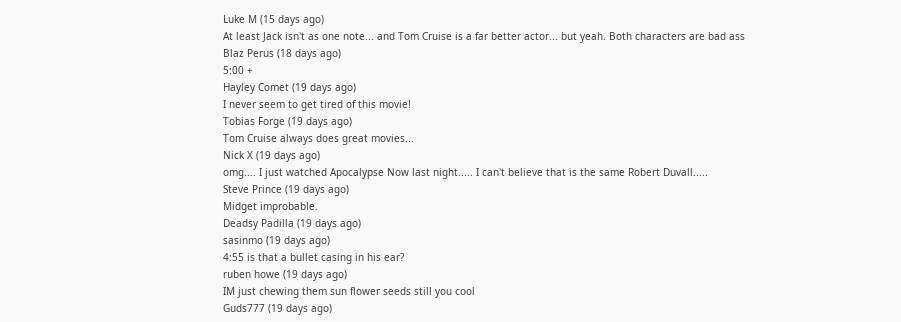Luke M (15 days ago)
At least Jack isn't as one note... and Tom Cruise is a far better actor... but yeah. Both characters are bad ass
Blaz Perus (18 days ago)
5:00 +
Hayley Comet (19 days ago)
I never seem to get tired of this movie!
Tobias Forge (19 days ago)
Tom Cruise always does great movies...
Nick X (19 days ago)
omg.... I just watched Apocalypse Now last night..... I can't believe that is the same Robert Duvall.....
Steve Prince (19 days ago)
Midget improbable.
Deadsy Padilla (19 days ago)
sasinmo (19 days ago)
4:55 is that a bullet casing in his ear?
ruben howe (19 days ago)
IM just chewing them sun flower seeds still you cool
Guds777 (19 days ago)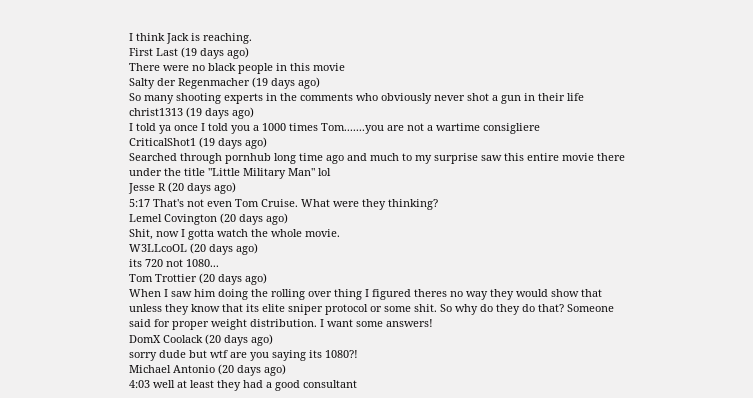I think Jack is reaching.
First Last (19 days ago)
There were no black people in this movie
Salty der Regenmacher (19 days ago)
So many shooting experts in the comments who obviously never shot a gun in their life
christ1313 (19 days ago)
I told ya once I told you a 1000 times Tom.......you are not a wartime consigliere
CriticalShot1 (19 days ago)
Searched through pornhub long time ago and much to my surprise saw this entire movie there under the title "Little Military Man" lol
Jesse R (20 days ago)
5:17 That's not even Tom Cruise. What were they thinking?
Lemel Covington (20 days ago)
Shit, now I gotta watch the whole movie.
W3LLcoOL (20 days ago)
its 720 not 1080...
Tom Trottier (20 days ago)
When I saw him doing the rolling over thing I figured theres no way they would show that unless they know that its elite sniper protocol or some shit. So why do they do that? Someone said for proper weight distribution. I want some answers!
DomX Coolack (20 days ago)
sorry dude but wtf are you saying its 1080?!
Michael Antonio (20 days ago)
4:03 well at least they had a good consultant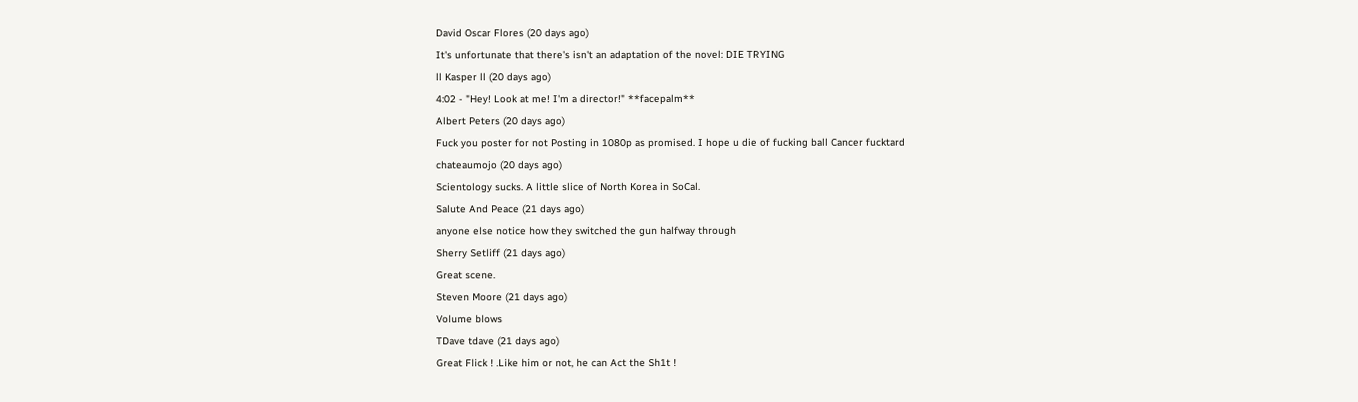David Oscar Flores (20 days ago)
It's unfortunate that there's isn't an adaptation of the novel: DIE TRYING
ll Kasper ll (20 days ago)
4:02 - "Hey! Look at me! I'm a director!" **facepalm**
Albert Peters (20 days ago)
Fuck you poster for not Posting in 1080p as promised. I hope u die of fucking ball Cancer fucktard
chateaumojo (20 days ago)
Scientology sucks. A little slice of North Korea in SoCal.
Salute And Peace (21 days ago)
anyone else notice how they switched the gun halfway through
Sherry Setliff (21 days ago)
Great scene.
Steven Moore (21 days ago)
Volume blows
TDave tdave (21 days ago)
Great Flick ! .Like him or not, he can Act the Sh1t !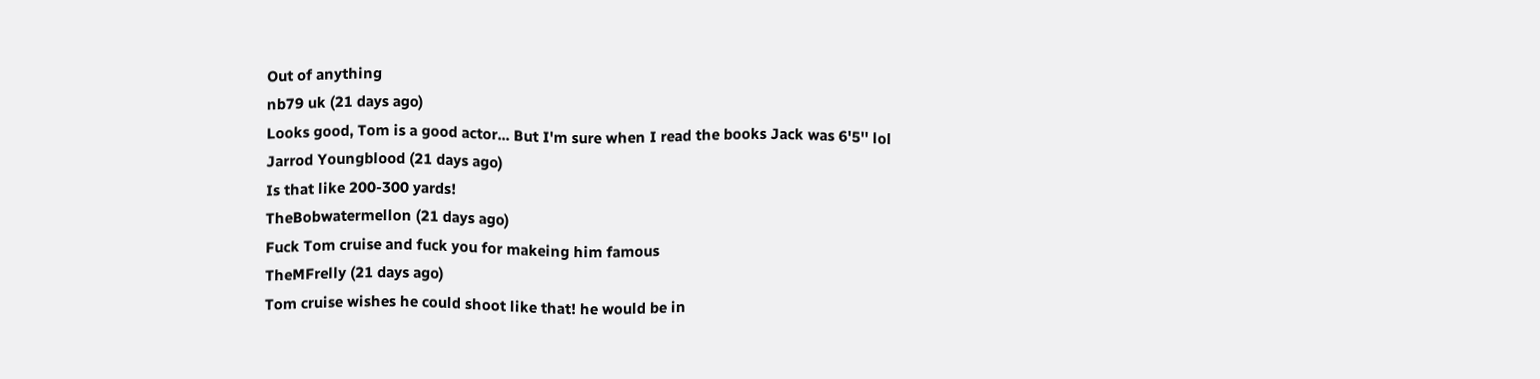Out of anything
nb79 uk (21 days ago)
Looks good, Tom is a good actor... But I'm sure when I read the books Jack was 6'5'' lol
Jarrod Youngblood (21 days ago)
Is that like 200-300 yards!
TheBobwatermellon (21 days ago)
Fuck Tom cruise and fuck you for makeing him famous
TheMFrelly (21 days ago)
Tom cruise wishes he could shoot like that! he would be in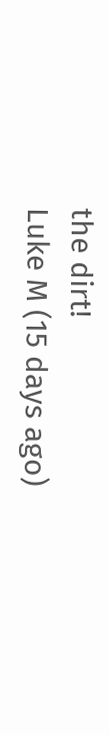the dirt!
Luke M (15 days ago)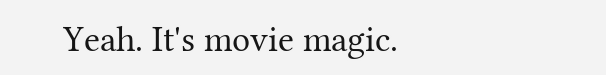Yeah. It's movie magic.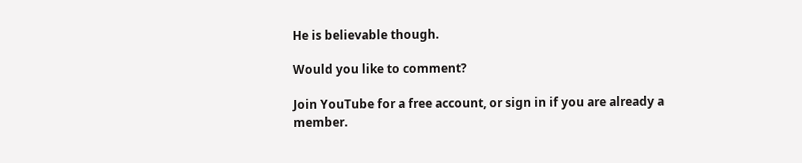He is believable though.

Would you like to comment?

Join YouTube for a free account, or sign in if you are already a member.